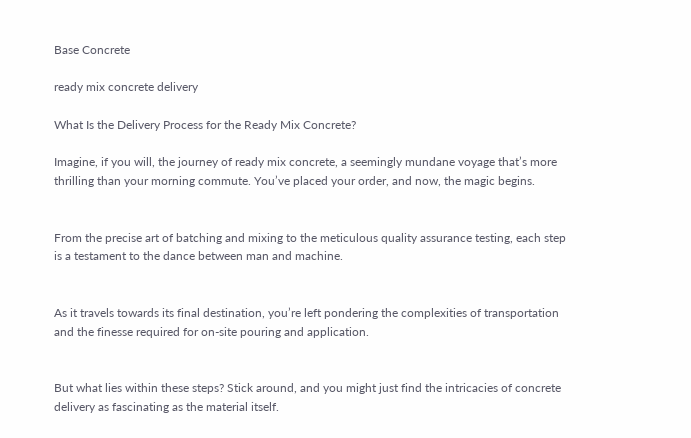Base Concrete

ready mix concrete delivery

What Is the Delivery Process for the Ready Mix Concrete?

Imagine, if you will, the journey of ready mix concrete, a seemingly mundane voyage that’s more thrilling than your morning commute. You’ve placed your order, and now, the magic begins.


From the precise art of batching and mixing to the meticulous quality assurance testing, each step is a testament to the dance between man and machine.


As it travels towards its final destination, you’re left pondering the complexities of transportation and the finesse required for on-site pouring and application.


But what lies within these steps? Stick around, and you might just find the intricacies of concrete delivery as fascinating as the material itself.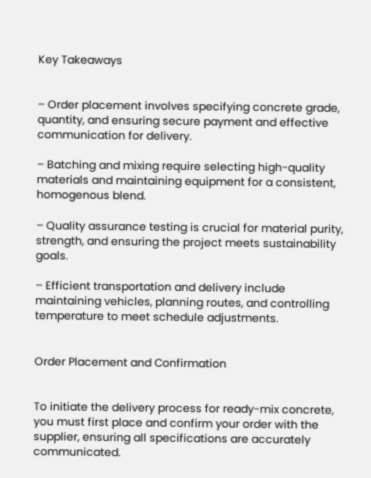Key Takeaways


– Order placement involves specifying concrete grade, quantity, and ensuring secure payment and effective communication for delivery.

– Batching and mixing require selecting high-quality materials and maintaining equipment for a consistent, homogenous blend.

– Quality assurance testing is crucial for material purity, strength, and ensuring the project meets sustainability goals.

– Efficient transportation and delivery include maintaining vehicles, planning routes, and controlling temperature to meet schedule adjustments.


Order Placement and Confirmation


To initiate the delivery process for ready-mix concrete, you must first place and confirm your order with the supplier, ensuring all specifications are accurately communicated.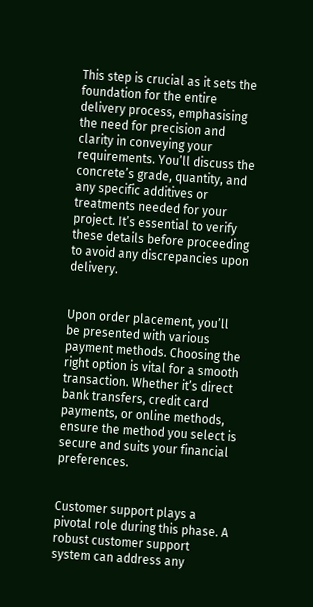This step is crucial as it sets the foundation for the entire delivery process, emphasising the need for precision and clarity in conveying your requirements. You’ll discuss the concrete’s grade, quantity, and any specific additives or treatments needed for your project. It’s essential to verify these details before proceeding to avoid any discrepancies upon delivery.


Upon order placement, you’ll be presented with various payment methods. Choosing the right option is vital for a smooth transaction. Whether it’s direct bank transfers, credit card payments, or online methods, ensure the method you select is secure and suits your financial preferences.


Customer support plays a pivotal role during this phase. A robust customer support system can address any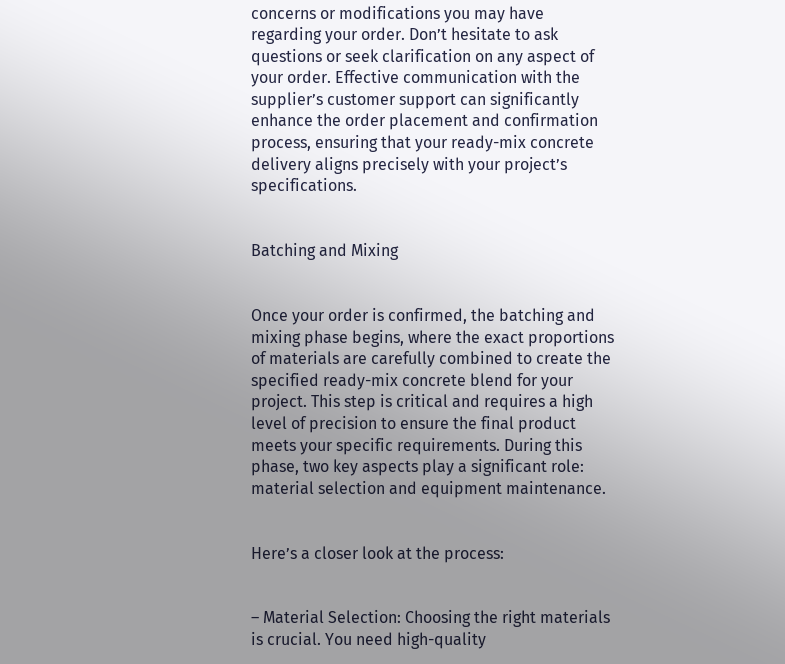concerns or modifications you may have regarding your order. Don’t hesitate to ask questions or seek clarification on any aspect of your order. Effective communication with the supplier’s customer support can significantly enhance the order placement and confirmation process, ensuring that your ready-mix concrete delivery aligns precisely with your project’s specifications.


Batching and Mixing


Once your order is confirmed, the batching and mixing phase begins, where the exact proportions of materials are carefully combined to create the specified ready-mix concrete blend for your project. This step is critical and requires a high level of precision to ensure the final product meets your specific requirements. During this phase, two key aspects play a significant role: material selection and equipment maintenance.


Here’s a closer look at the process:


– Material Selection: Choosing the right materials is crucial. You need high-quality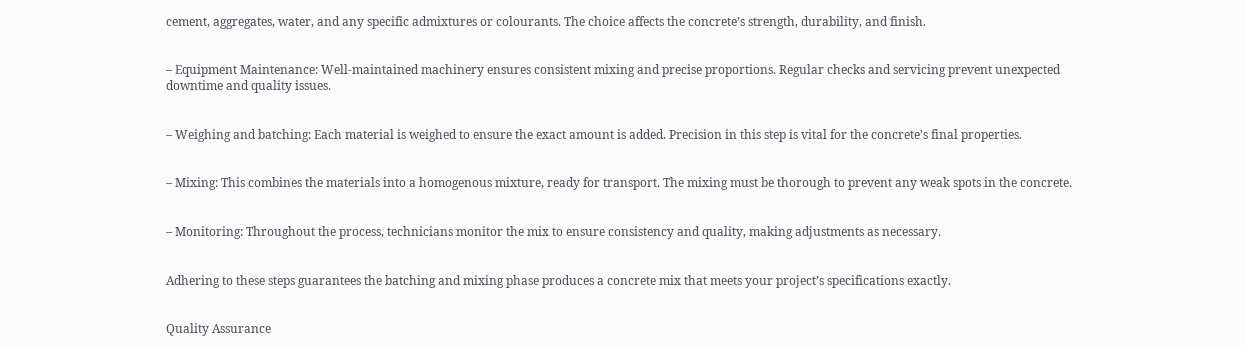cement, aggregates, water, and any specific admixtures or colourants. The choice affects the concrete’s strength, durability, and finish.


– Equipment Maintenance: Well-maintained machinery ensures consistent mixing and precise proportions. Regular checks and servicing prevent unexpected downtime and quality issues.


– Weighing and batching: Each material is weighed to ensure the exact amount is added. Precision in this step is vital for the concrete’s final properties.


– Mixing: This combines the materials into a homogenous mixture, ready for transport. The mixing must be thorough to prevent any weak spots in the concrete.


– Monitoring: Throughout the process, technicians monitor the mix to ensure consistency and quality, making adjustments as necessary.


Adhering to these steps guarantees the batching and mixing phase produces a concrete mix that meets your project’s specifications exactly.


Quality Assurance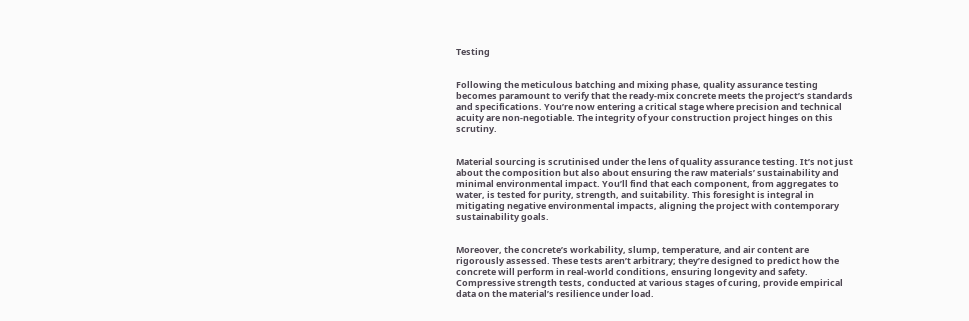Testing


Following the meticulous batching and mixing phase, quality assurance testing becomes paramount to verify that the ready-mix concrete meets the project’s standards and specifications. You’re now entering a critical stage where precision and technical acuity are non-negotiable. The integrity of your construction project hinges on this scrutiny.


Material sourcing is scrutinised under the lens of quality assurance testing. It’s not just about the composition but also about ensuring the raw materials’ sustainability and minimal environmental impact. You’ll find that each component, from aggregates to water, is tested for purity, strength, and suitability. This foresight is integral in mitigating negative environmental impacts, aligning the project with contemporary sustainability goals.


Moreover, the concrete’s workability, slump, temperature, and air content are rigorously assessed. These tests aren’t arbitrary; they’re designed to predict how the concrete will perform in real-world conditions, ensuring longevity and safety. Compressive strength tests, conducted at various stages of curing, provide empirical data on the material’s resilience under load.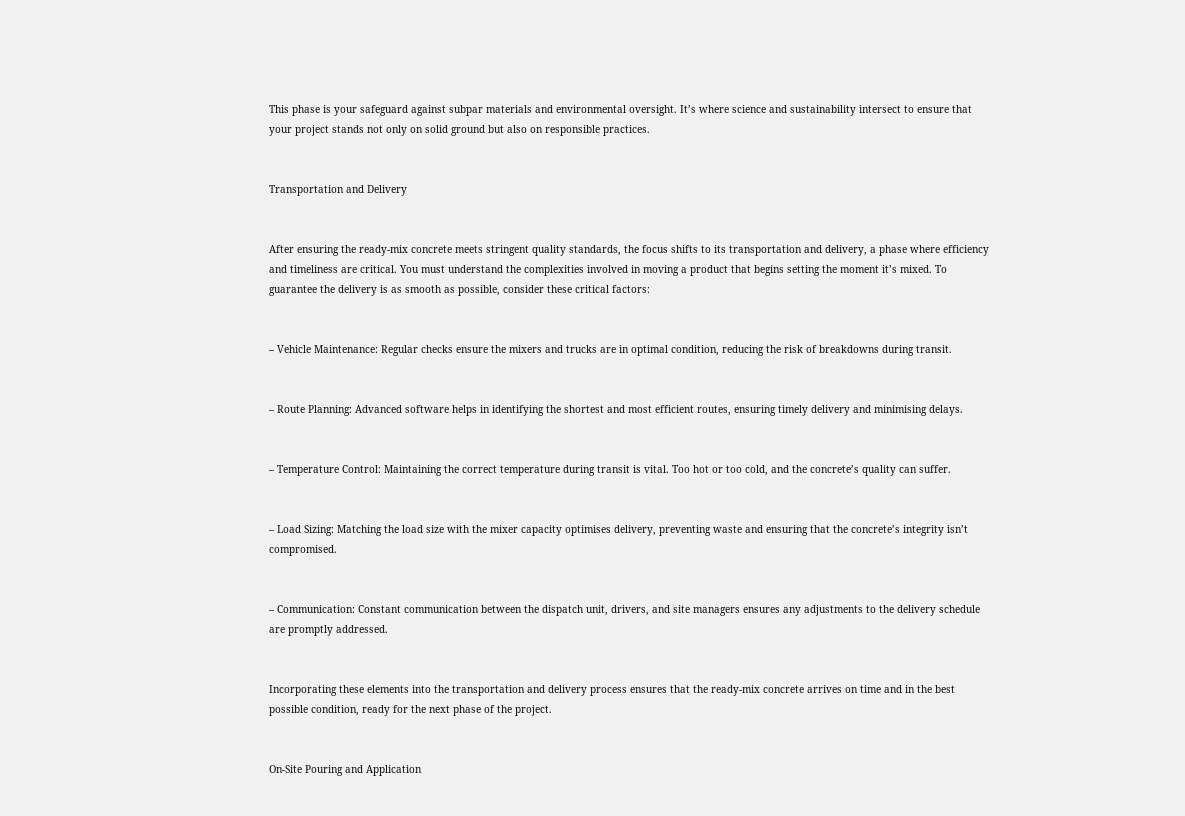This phase is your safeguard against subpar materials and environmental oversight. It’s where science and sustainability intersect to ensure that your project stands not only on solid ground but also on responsible practices.


Transportation and Delivery


After ensuring the ready-mix concrete meets stringent quality standards, the focus shifts to its transportation and delivery, a phase where efficiency and timeliness are critical. You must understand the complexities involved in moving a product that begins setting the moment it’s mixed. To guarantee the delivery is as smooth as possible, consider these critical factors:


– Vehicle Maintenance: Regular checks ensure the mixers and trucks are in optimal condition, reducing the risk of breakdowns during transit.


– Route Planning: Advanced software helps in identifying the shortest and most efficient routes, ensuring timely delivery and minimising delays.


– Temperature Control: Maintaining the correct temperature during transit is vital. Too hot or too cold, and the concrete’s quality can suffer.


– Load Sizing: Matching the load size with the mixer capacity optimises delivery, preventing waste and ensuring that the concrete’s integrity isn’t compromised.


– Communication: Constant communication between the dispatch unit, drivers, and site managers ensures any adjustments to the delivery schedule are promptly addressed.


Incorporating these elements into the transportation and delivery process ensures that the ready-mix concrete arrives on time and in the best possible condition, ready for the next phase of the project.


On-Site Pouring and Application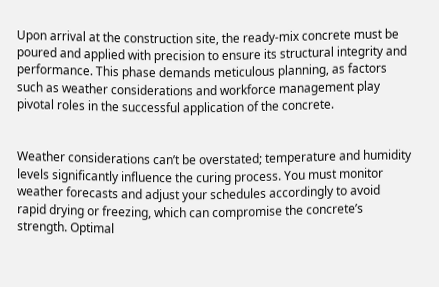Upon arrival at the construction site, the ready-mix concrete must be poured and applied with precision to ensure its structural integrity and performance. This phase demands meticulous planning, as factors such as weather considerations and workforce management play pivotal roles in the successful application of the concrete.


Weather considerations can’t be overstated; temperature and humidity levels significantly influence the curing process. You must monitor weather forecasts and adjust your schedules accordingly to avoid rapid drying or freezing, which can compromise the concrete’s strength. Optimal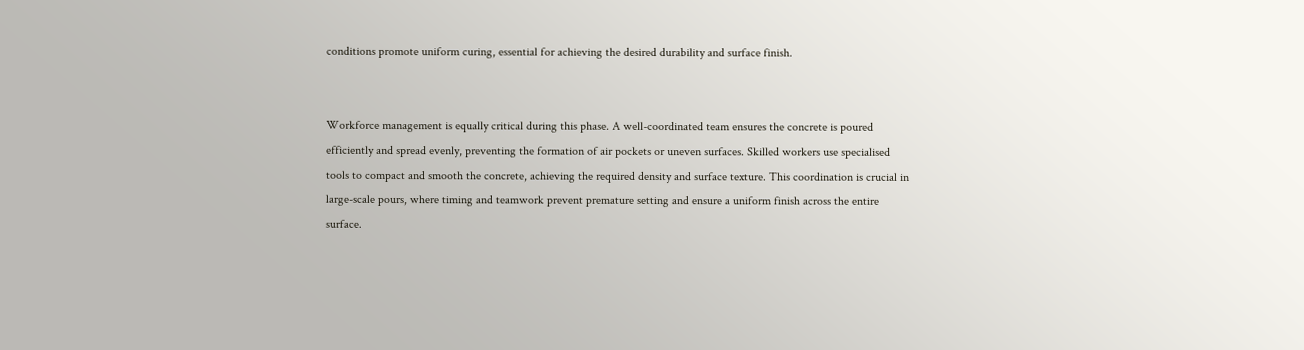conditions promote uniform curing, essential for achieving the desired durability and surface finish.


Workforce management is equally critical during this phase. A well-coordinated team ensures the concrete is poured efficiently and spread evenly, preventing the formation of air pockets or uneven surfaces. Skilled workers use specialised tools to compact and smooth the concrete, achieving the required density and surface texture. This coordination is crucial in large-scale pours, where timing and teamwork prevent premature setting and ensure a uniform finish across the entire surface.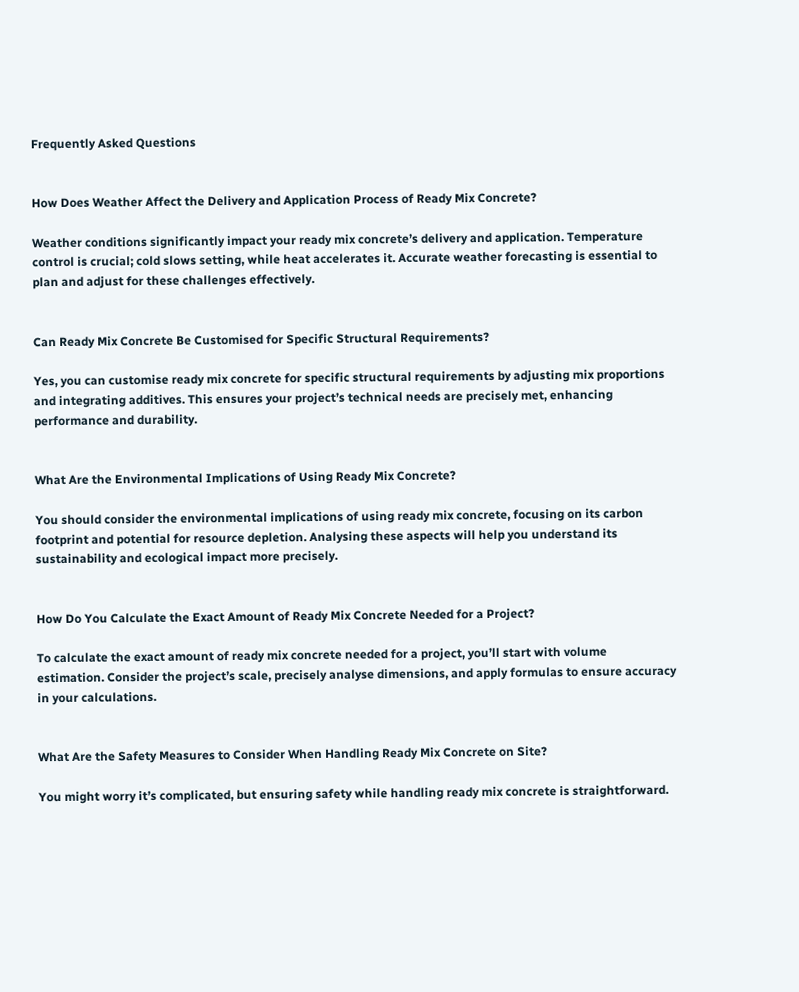Frequently Asked Questions


How Does Weather Affect the Delivery and Application Process of Ready Mix Concrete?

Weather conditions significantly impact your ready mix concrete’s delivery and application. Temperature control is crucial; cold slows setting, while heat accelerates it. Accurate weather forecasting is essential to plan and adjust for these challenges effectively.


Can Ready Mix Concrete Be Customised for Specific Structural Requirements?

Yes, you can customise ready mix concrete for specific structural requirements by adjusting mix proportions and integrating additives. This ensures your project’s technical needs are precisely met, enhancing performance and durability.


What Are the Environmental Implications of Using Ready Mix Concrete?

You should consider the environmental implications of using ready mix concrete, focusing on its carbon footprint and potential for resource depletion. Analysing these aspects will help you understand its sustainability and ecological impact more precisely.


How Do You Calculate the Exact Amount of Ready Mix Concrete Needed for a Project?

To calculate the exact amount of ready mix concrete needed for a project, you’ll start with volume estimation. Consider the project’s scale, precisely analyse dimensions, and apply formulas to ensure accuracy in your calculations.


What Are the Safety Measures to Consider When Handling Ready Mix Concrete on Site?

You might worry it’s complicated, but ensuring safety while handling ready mix concrete is straightforward.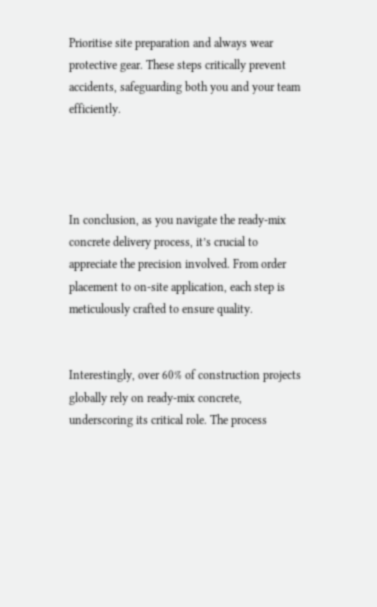Prioritise site preparation and always wear protective gear. These steps critically prevent accidents, safeguarding both you and your team efficiently.




In conclusion, as you navigate the ready-mix concrete delivery process, it’s crucial to appreciate the precision involved. From order placement to on-site application, each step is meticulously crafted to ensure quality.


Interestingly, over 60% of construction projects globally rely on ready-mix concrete, underscoring its critical role. The process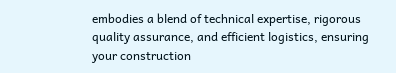embodies a blend of technical expertise, rigorous quality assurance, and efficient logistics, ensuring your construction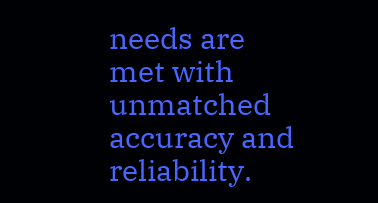needs are met with unmatched accuracy and reliability.